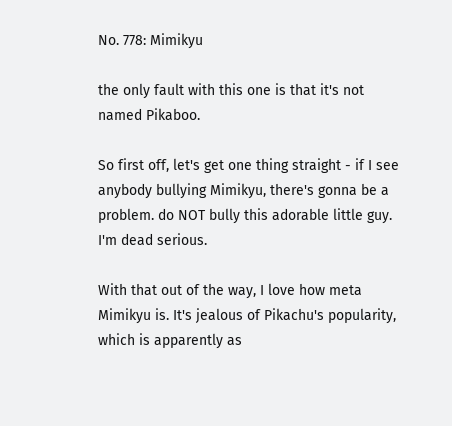No. 778: Mimikyu

the only fault with this one is that it's not named Pikaboo.

So first off, let's get one thing straight - if I see anybody bullying Mimikyu, there's gonna be a problem. do NOT bully this adorable little guy. I'm dead serious.

With that out of the way, I love how meta Mimikyu is. It's jealous of Pikachu's popularity, which is apparently as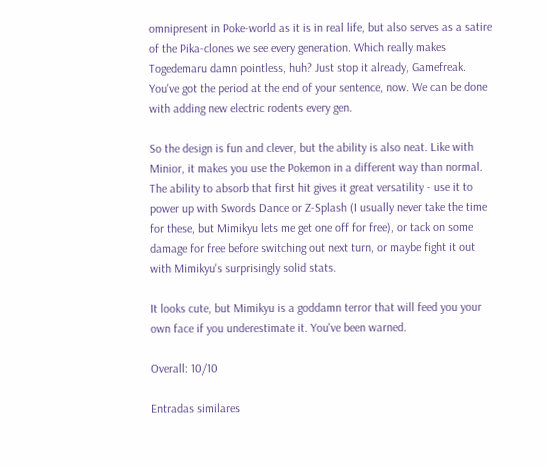omnipresent in Poke-world as it is in real life, but also serves as a satire of the Pika-clones we see every generation. Which really makes Togedemaru damn pointless, huh? Just stop it already, Gamefreak. You've got the period at the end of your sentence, now. We can be done with adding new electric rodents every gen.

So the design is fun and clever, but the ability is also neat. Like with Minior, it makes you use the Pokemon in a different way than normal. The ability to absorb that first hit gives it great versatility - use it to power up with Swords Dance or Z-Splash (I usually never take the time for these, but Mimikyu lets me get one off for free), or tack on some damage for free before switching out next turn, or maybe fight it out with Mimikyu's surprisingly solid stats.

It looks cute, but Mimikyu is a goddamn terror that will feed you your own face if you underestimate it. You've been warned.

Overall: 10/10

Entradas similares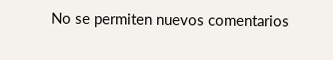No se permiten nuevos comentarios